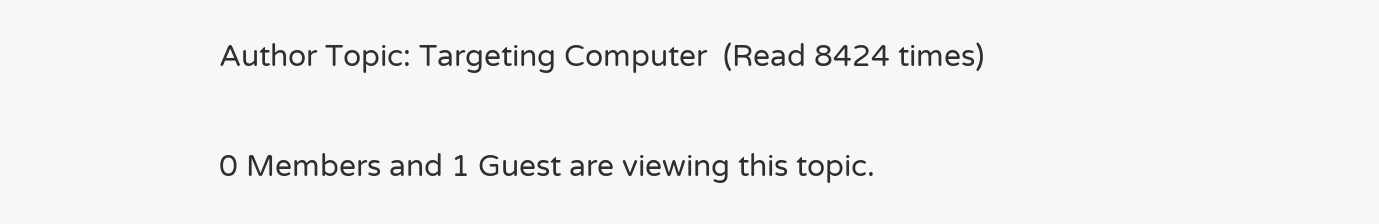Author Topic: Targeting Computer  (Read 8424 times)

0 Members and 1 Guest are viewing this topic.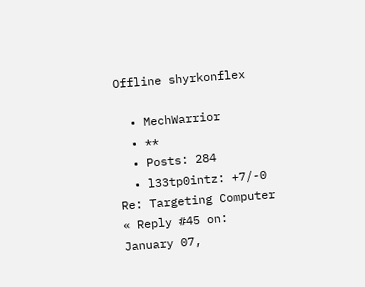Offline shyrkonflex

  • MechWarrior
  • **
  • Posts: 284
  • l33tp0intz: +7/-0
Re: Targeting Computer
« Reply #45 on: January 07,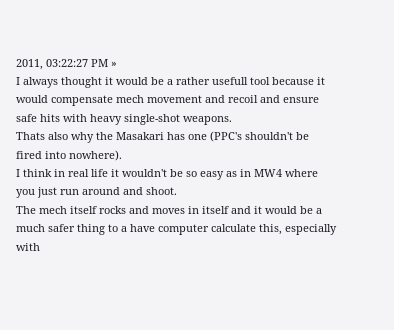2011, 03:22:27 PM »
I always thought it would be a rather usefull tool because it would compensate mech movement and recoil and ensure safe hits with heavy single-shot weapons.
Thats also why the Masakari has one (PPC's shouldn't be fired into nowhere).
I think in real life it wouldn't be so easy as in MW4 where you just run around and shoot.
The mech itself rocks and moves in itself and it would be a much safer thing to a have computer calculate this, especially with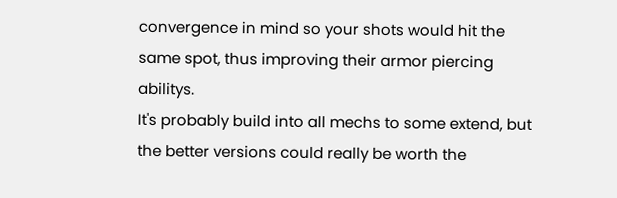convergence in mind so your shots would hit the same spot, thus improving their armor piercing abilitys.
It's probably build into all mechs to some extend, but the better versions could really be worth the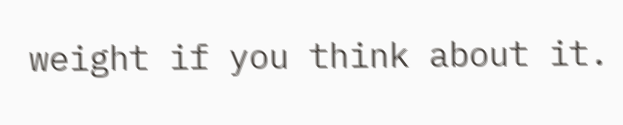weight if you think about it.